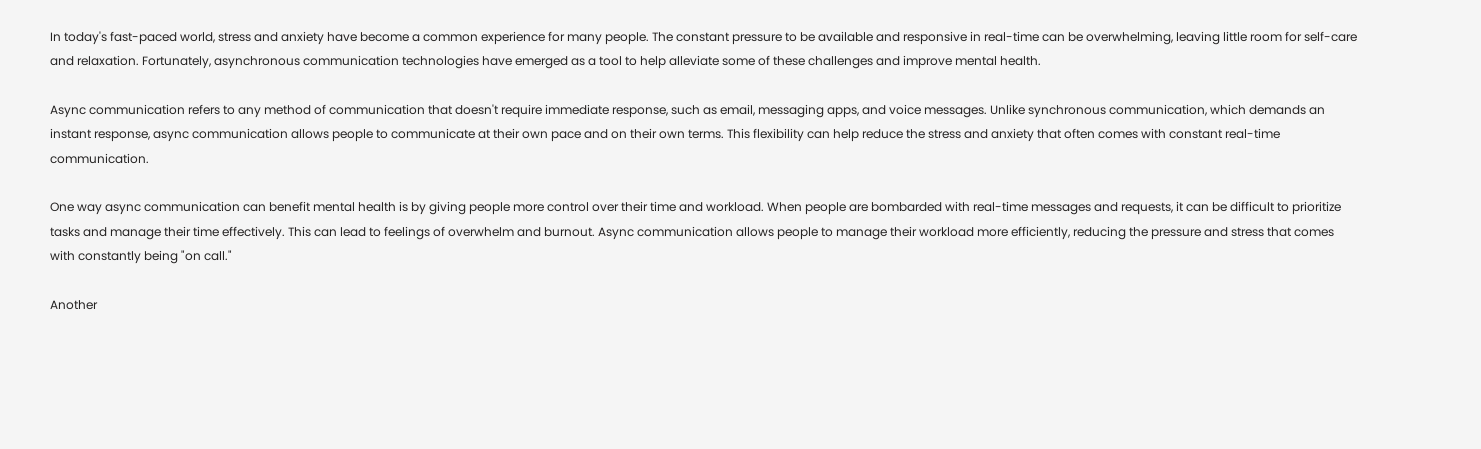In today's fast-paced world, stress and anxiety have become a common experience for many people. The constant pressure to be available and responsive in real-time can be overwhelming, leaving little room for self-care and relaxation. Fortunately, asynchronous communication technologies have emerged as a tool to help alleviate some of these challenges and improve mental health.

Async communication refers to any method of communication that doesn't require immediate response, such as email, messaging apps, and voice messages. Unlike synchronous communication, which demands an instant response, async communication allows people to communicate at their own pace and on their own terms. This flexibility can help reduce the stress and anxiety that often comes with constant real-time communication.

One way async communication can benefit mental health is by giving people more control over their time and workload. When people are bombarded with real-time messages and requests, it can be difficult to prioritize tasks and manage their time effectively. This can lead to feelings of overwhelm and burnout. Async communication allows people to manage their workload more efficiently, reducing the pressure and stress that comes with constantly being "on call."

Another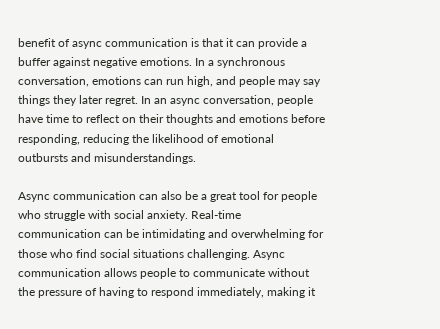benefit of async communication is that it can provide a buffer against negative emotions. In a synchronous conversation, emotions can run high, and people may say things they later regret. In an async conversation, people have time to reflect on their thoughts and emotions before responding, reducing the likelihood of emotional outbursts and misunderstandings.

Async communication can also be a great tool for people who struggle with social anxiety. Real-time communication can be intimidating and overwhelming for those who find social situations challenging. Async communication allows people to communicate without the pressure of having to respond immediately, making it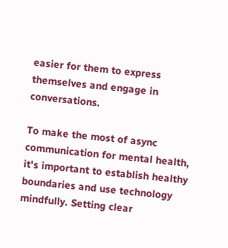easier for them to express themselves and engage in conversations.

To make the most of async communication for mental health, it's important to establish healthy boundaries and use technology mindfully. Setting clear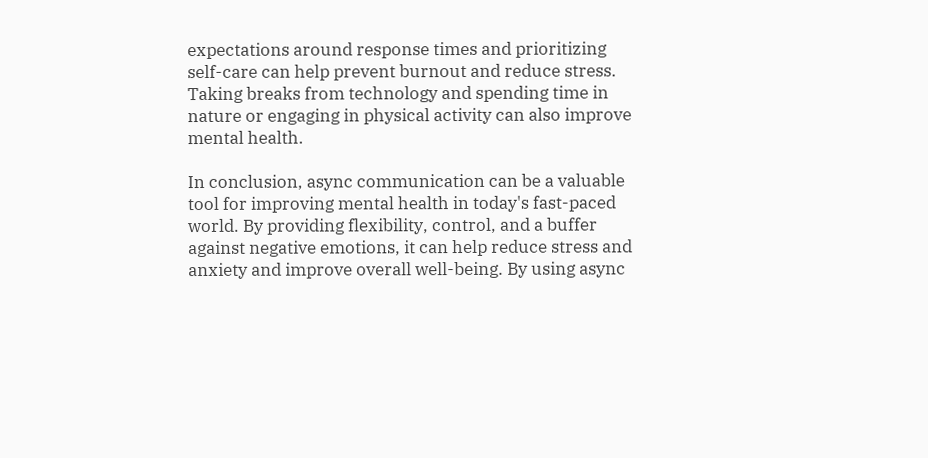expectations around response times and prioritizing self-care can help prevent burnout and reduce stress. Taking breaks from technology and spending time in nature or engaging in physical activity can also improve mental health.

In conclusion, async communication can be a valuable tool for improving mental health in today's fast-paced world. By providing flexibility, control, and a buffer against negative emotions, it can help reduce stress and anxiety and improve overall well-being. By using async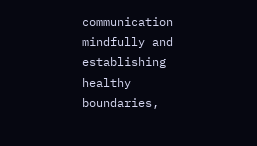communication mindfully and establishing healthy boundaries,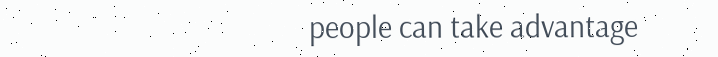people can take advantage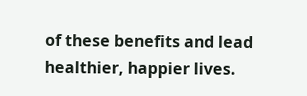of these benefits and lead healthier, happier lives.